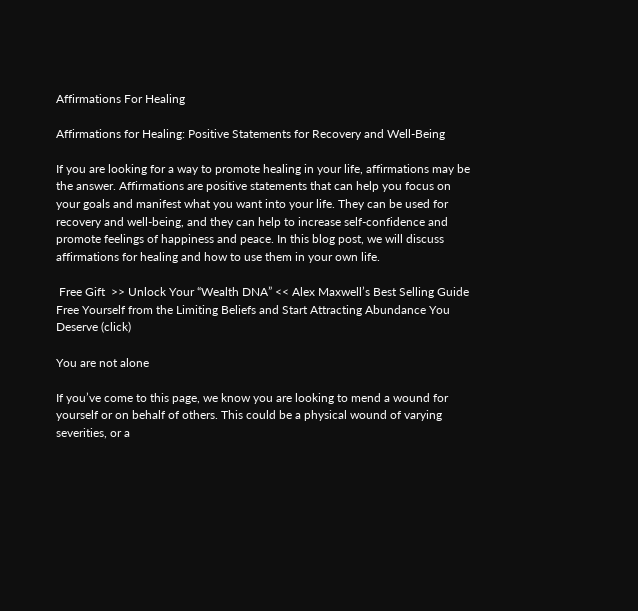Affirmations For Healing

Affirmations for Healing: Positive Statements for Recovery and Well-Being

If you are looking for a way to promote healing in your life, affirmations may be the answer. Affirmations are positive statements that can help you focus on your goals and manifest what you want into your life. They can be used for recovery and well-being, and they can help to increase self-confidence and promote feelings of happiness and peace. In this blog post, we will discuss affirmations for healing and how to use them in your own life.

 Free Gift  >> Unlock Your “Wealth DNA” << Alex Maxwell’s Best Selling Guide
Free Yourself from the Limiting Beliefs and Start Attracting Abundance You Deserve (click)

You are not alone

If you’ve come to this page, we know you are looking to mend a wound for yourself or on behalf of others. This could be a physical wound of varying severities, or a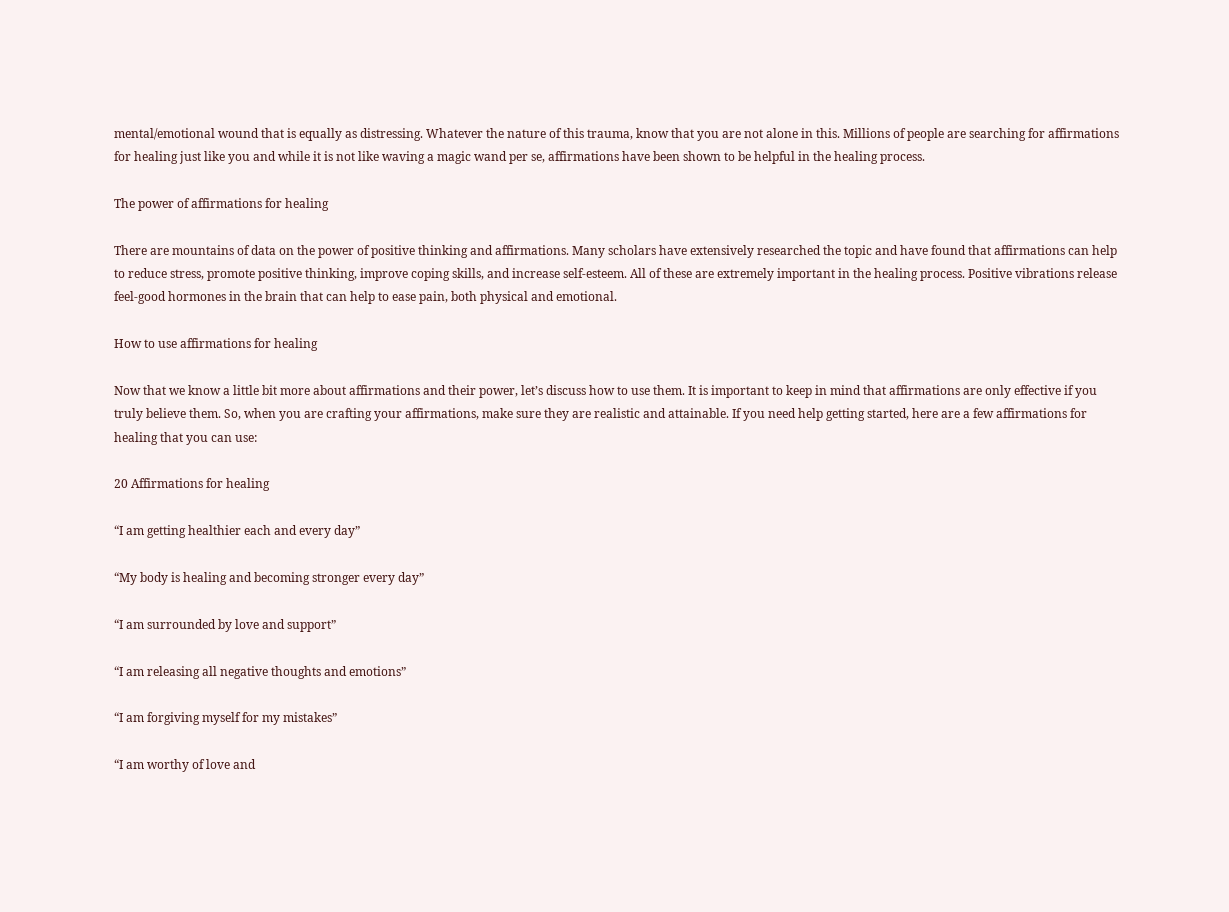mental/emotional wound that is equally as distressing. Whatever the nature of this trauma, know that you are not alone in this. Millions of people are searching for affirmations for healing just like you and while it is not like waving a magic wand per se, affirmations have been shown to be helpful in the healing process.

The power of affirmations for healing

There are mountains of data on the power of positive thinking and affirmations. Many scholars have extensively researched the topic and have found that affirmations can help to reduce stress, promote positive thinking, improve coping skills, and increase self-esteem. All of these are extremely important in the healing process. Positive vibrations release feel-good hormones in the brain that can help to ease pain, both physical and emotional.

How to use affirmations for healing

Now that we know a little bit more about affirmations and their power, let’s discuss how to use them. It is important to keep in mind that affirmations are only effective if you truly believe them. So, when you are crafting your affirmations, make sure they are realistic and attainable. If you need help getting started, here are a few affirmations for healing that you can use:

20 Affirmations for healing

“I am getting healthier each and every day”

“My body is healing and becoming stronger every day”

“I am surrounded by love and support”

“I am releasing all negative thoughts and emotions”

“I am forgiving myself for my mistakes”

“I am worthy of love and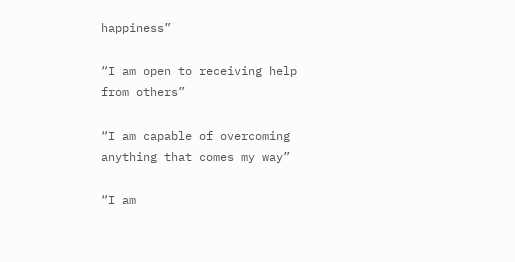happiness”

“I am open to receiving help from others”

“I am capable of overcoming anything that comes my way”

“I am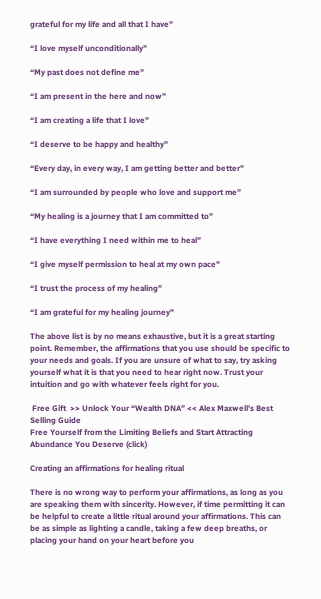grateful for my life and all that I have”

“I love myself unconditionally”

“My past does not define me”

“I am present in the here and now”

“I am creating a life that I love”

“I deserve to be happy and healthy”

“Every day, in every way, I am getting better and better”

“I am surrounded by people who love and support me”

“My healing is a journey that I am committed to”

“I have everything I need within me to heal”

“I give myself permission to heal at my own pace”

“I trust the process of my healing”

“I am grateful for my healing journey”

The above list is by no means exhaustive, but it is a great starting point. Remember, the affirmations that you use should be specific to your needs and goals. If you are unsure of what to say, try asking yourself what it is that you need to hear right now. Trust your intuition and go with whatever feels right for you.

 Free Gift  >> Unlock Your “Wealth DNA” << Alex Maxwell’s Best Selling Guide
Free Yourself from the Limiting Beliefs and Start Attracting Abundance You Deserve (click)

Creating an affirmations for healing ritual

There is no wrong way to perform your affirmations, as long as you are speaking them with sincerity. However, if time permitting it can be helpful to create a little ritual around your affirmations. This can be as simple as lighting a candle, taking a few deep breaths, or placing your hand on your heart before you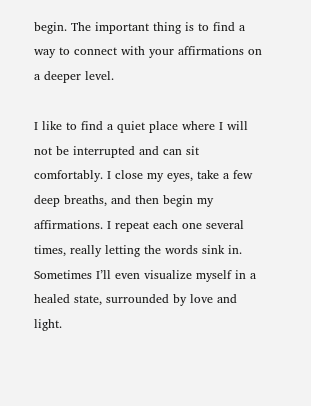begin. The important thing is to find a way to connect with your affirmations on a deeper level.

I like to find a quiet place where I will not be interrupted and can sit comfortably. I close my eyes, take a few deep breaths, and then begin my affirmations. I repeat each one several times, really letting the words sink in. Sometimes I’ll even visualize myself in a healed state, surrounded by love and light.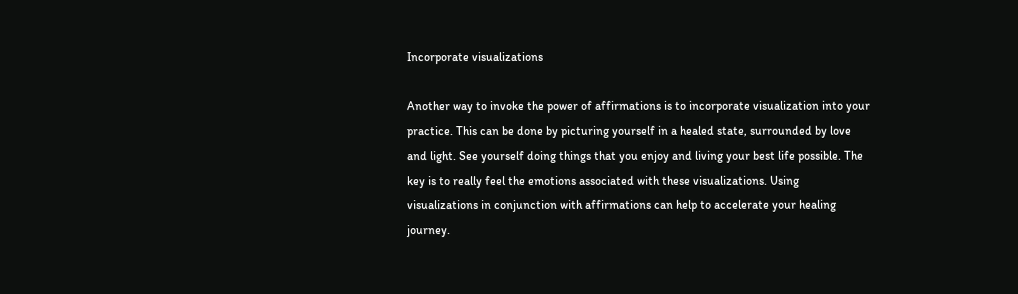Incorporate visualizations

Another way to invoke the power of affirmations is to incorporate visualization into your practice. This can be done by picturing yourself in a healed state, surrounded by love and light. See yourself doing things that you enjoy and living your best life possible. The key is to really feel the emotions associated with these visualizations. Using visualizations in conjunction with affirmations can help to accelerate your healing journey.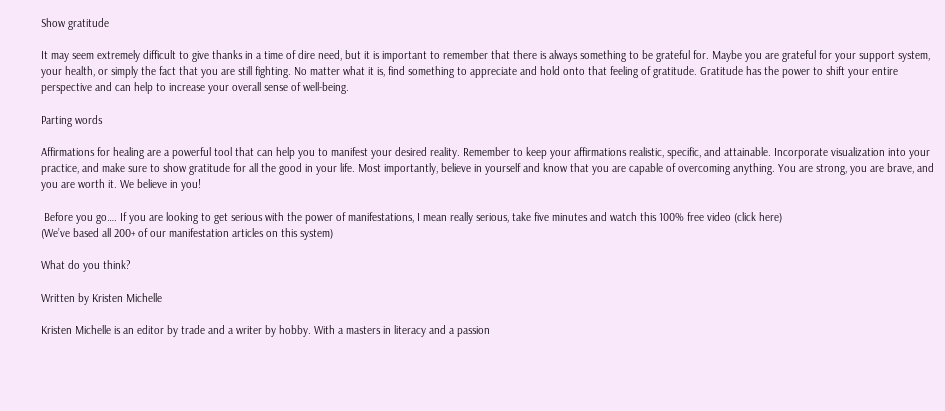Show gratitude

It may seem extremely difficult to give thanks in a time of dire need, but it is important to remember that there is always something to be grateful for. Maybe you are grateful for your support system, your health, or simply the fact that you are still fighting. No matter what it is, find something to appreciate and hold onto that feeling of gratitude. Gratitude has the power to shift your entire perspective and can help to increase your overall sense of well-being.

Parting words

Affirmations for healing are a powerful tool that can help you to manifest your desired reality. Remember to keep your affirmations realistic, specific, and attainable. Incorporate visualization into your practice, and make sure to show gratitude for all the good in your life. Most importantly, believe in yourself and know that you are capable of overcoming anything. You are strong, you are brave, and you are worth it. We believe in you!

 Before you go…. If you are looking to get serious with the power of manifestations, I mean really serious, take five minutes and watch this 100% free video (click here)
(We’ve based all 200+ of our manifestation articles on this system)

What do you think?

Written by Kristen Michelle

Kristen Michelle is an editor by trade and a writer by hobby. With a masters in literacy and a passion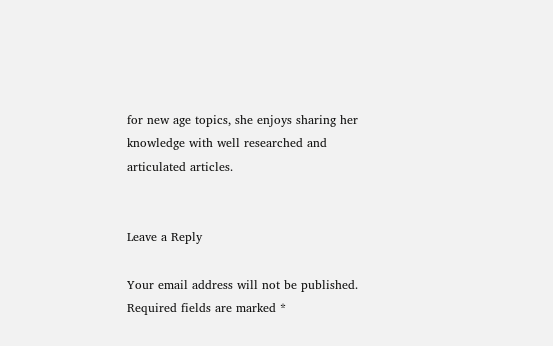for new age topics, she enjoys sharing her knowledge with well researched and articulated articles.


Leave a Reply

Your email address will not be published. Required fields are marked *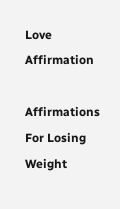Love Affirmation

Affirmations For Losing Weight